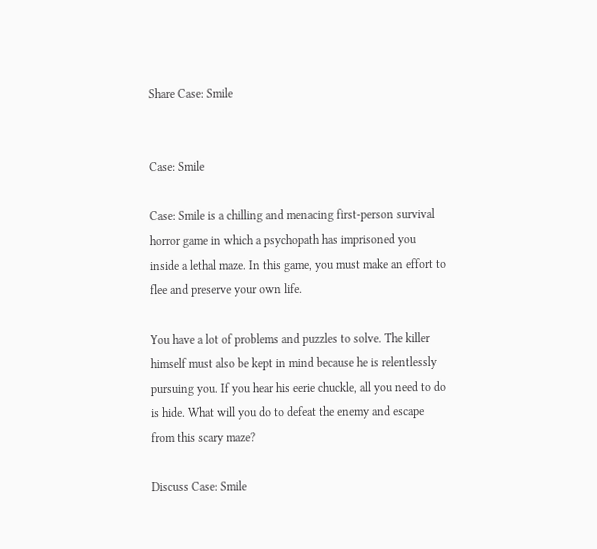Share Case: Smile


Case: Smile

Case: Smile is a chilling and menacing first-person survival horror game in which a psychopath has imprisoned you inside a lethal maze. In this game, you must make an effort to flee and preserve your own life.

You have a lot of problems and puzzles to solve. The killer himself must also be kept in mind because he is relentlessly pursuing you. If you hear his eerie chuckle, all you need to do is hide. What will you do to defeat the enemy and escape from this scary maze?

Discuss Case: Smile